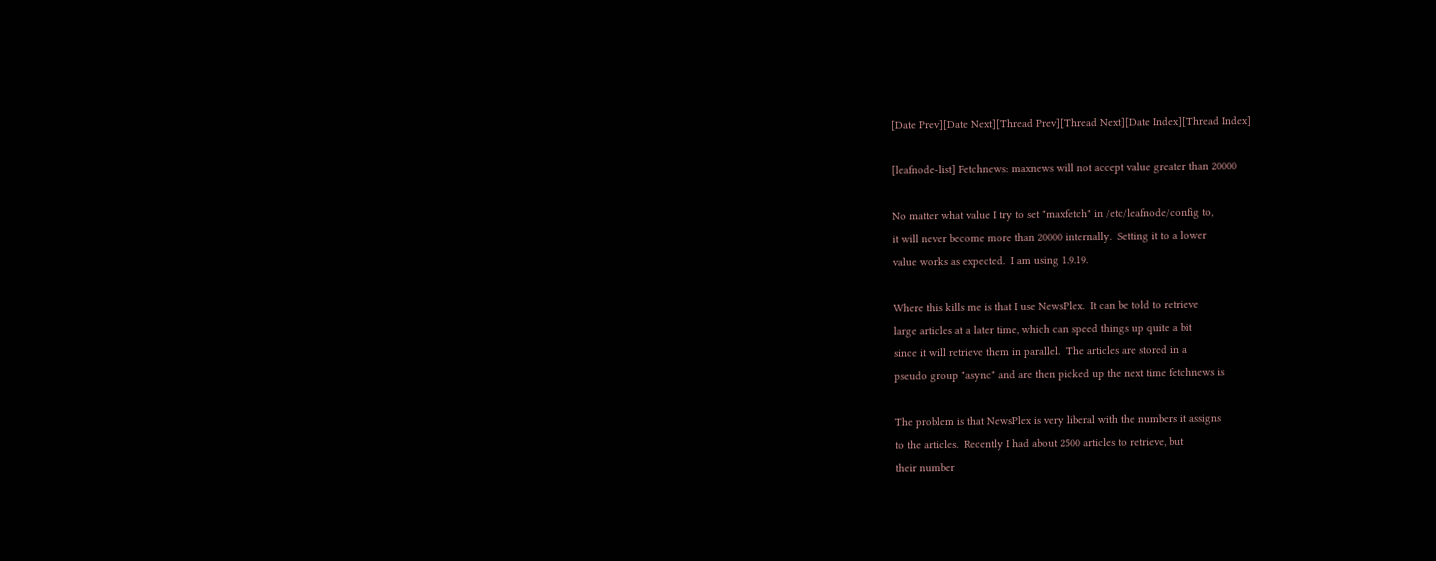[Date Prev][Date Next][Thread Prev][Thread Next][Date Index][Thread Index]

[leafnode-list] Fetchnews: maxnews will not accept value greater than 20000

No matter what value I try to set "maxfetch" in /etc/leafnode/config to,
it will never become more than 20000 internally.  Setting it to a lower
value works as expected.  I am using 1.9.19.

Where this kills me is that I use NewsPlex.  It can be told to retrieve
large articles at a later time, which can speed things up quite a bit
since it will retrieve them in parallel.  The articles are stored in a
pseudo group "async" and are then picked up the next time fetchnews is

The problem is that NewsPlex is very liberal with the numbers it assigns
to the articles.  Recently I had about 2500 articles to retrieve, but
their number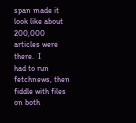span made it look like about 200,000 articles were there.  I
had to run fetchnews, then fiddle with files on both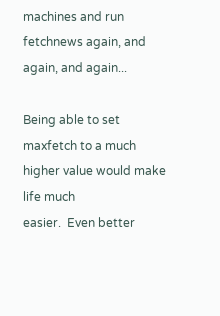machines and run
fetchnews again, and again, and again...

Being able to set maxfetch to a much higher value would make life much
easier.  Even better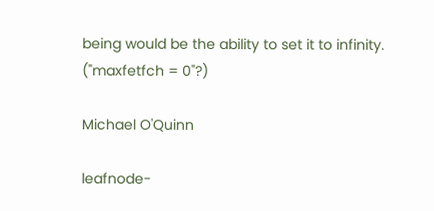being would be the ability to set it to infinity.
("maxfetfch = 0"?)

Michael O'Quinn

leafnode-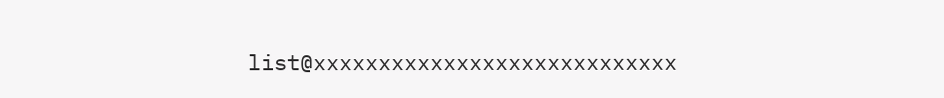list@xxxxxxxxxxxxxxxxxxxxxxxxxxxx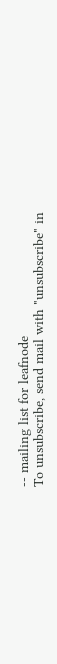-- mailing list for leafnode
To unsubscribe, send mail with "unsubscribe" in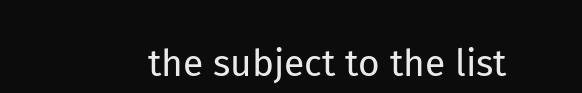the subject to the list